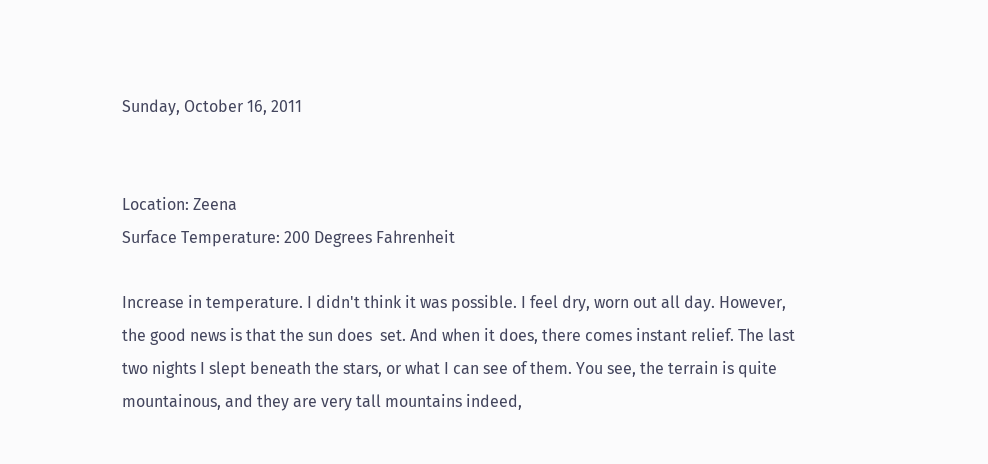Sunday, October 16, 2011


Location: Zeena
Surface Temperature: 200 Degrees Fahrenheit

Increase in temperature. I didn't think it was possible. I feel dry, worn out all day. However, the good news is that the sun does  set. And when it does, there comes instant relief. The last two nights I slept beneath the stars, or what I can see of them. You see, the terrain is quite mountainous, and they are very tall mountains indeed,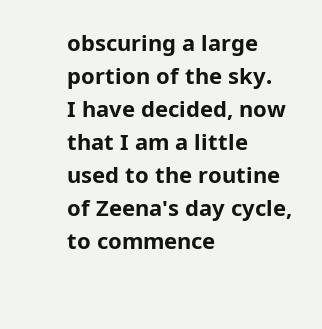obscuring a large portion of the sky.
I have decided, now that I am a little used to the routine of Zeena's day cycle, to commence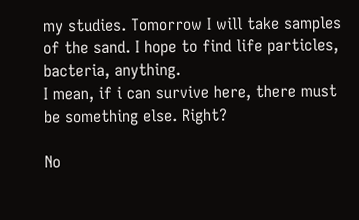my studies. Tomorrow I will take samples of the sand. I hope to find life particles, bacteria, anything.
I mean, if i can survive here, there must be something else. Right?

No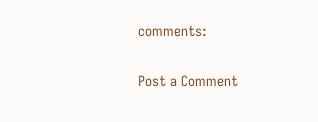comments:

Post a Comment